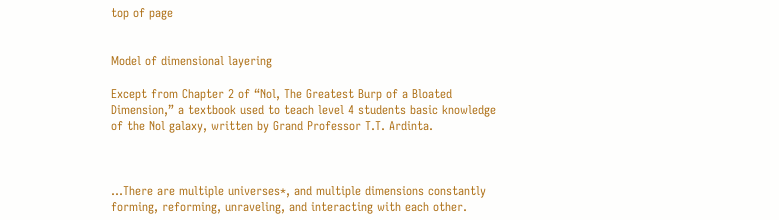top of page


Model of dimensional layering

Except from Chapter 2 of “Nol, The Greatest Burp of a Bloated Dimension,” a textbook used to teach level 4 students basic knowledge of the Nol galaxy, written by Grand Professor T.T. Ardinta.



…There are multiple universes*, and multiple dimensions constantly forming, reforming, unraveling, and interacting with each other.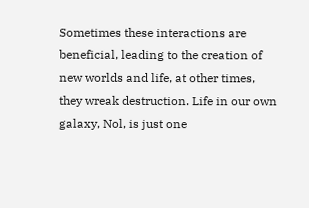Sometimes these interactions are beneficial, leading to the creation of new worlds and life, at other times, they wreak destruction. Life in our own galaxy, Nol, is just one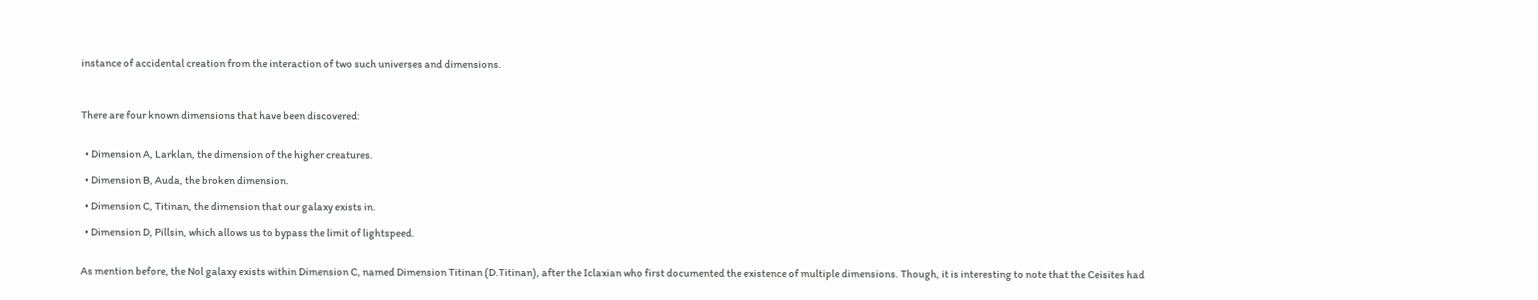instance of accidental creation from the interaction of two such universes and dimensions.



There are four known dimensions that have been discovered:


  • Dimension A, Larklan, the dimension of the higher creatures.

  • Dimension B, Auda, the broken dimension.

  • Dimension C, Titinan, the dimension that our galaxy exists in.

  • Dimension D, Pillsin, which allows us to bypass the limit of lightspeed.


As mention before, the Nol galaxy exists within Dimension C, named Dimension Titinan (D.Titinan), after the Iclaxian who first documented the existence of multiple dimensions. Though, it is interesting to note that the Ceisites had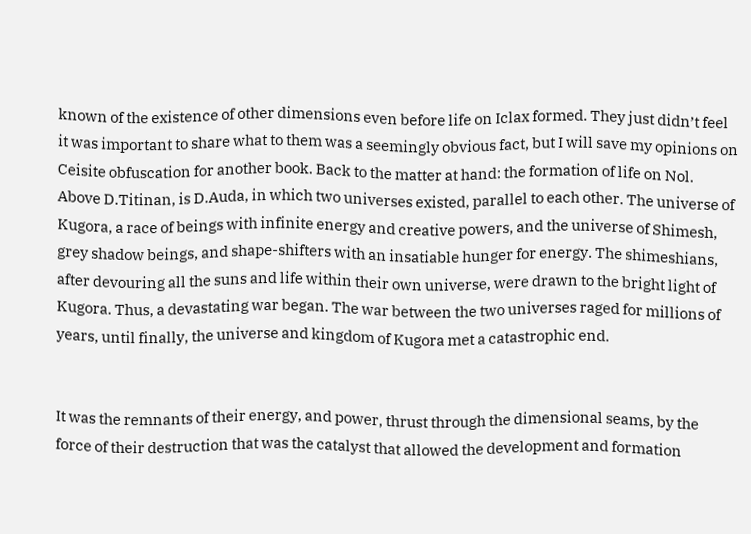known of the existence of other dimensions even before life on Iclax formed. They just didn’t feel it was important to share what to them was a seemingly obvious fact, but I will save my opinions on Ceisite obfuscation for another book. Back to the matter at hand: the formation of life on Nol. Above D.Titinan, is D.Auda, in which two universes existed, parallel to each other. The universe of Kugora, a race of beings with infinite energy and creative powers, and the universe of Shimesh, grey shadow beings, and shape-shifters with an insatiable hunger for energy. The shimeshians, after devouring all the suns and life within their own universe, were drawn to the bright light of Kugora. Thus, a devastating war began. The war between the two universes raged for millions of years, until finally, the universe and kingdom of Kugora met a catastrophic end.


It was the remnants of their energy, and power, thrust through the dimensional seams, by the force of their destruction that was the catalyst that allowed the development and formation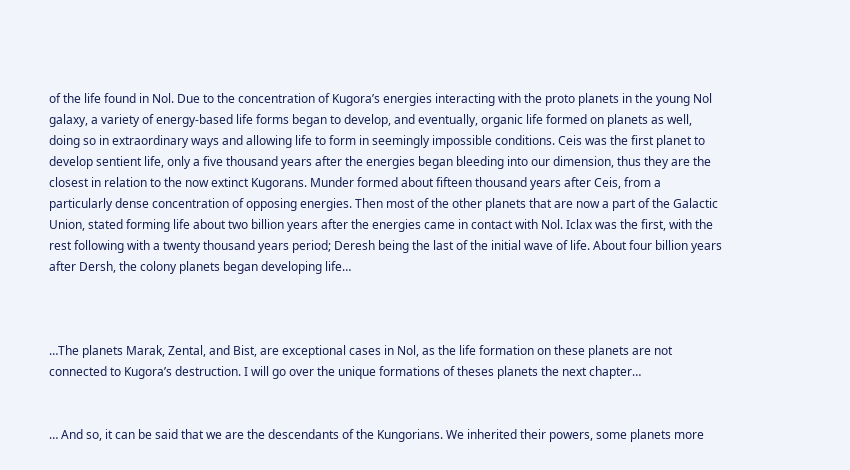of the life found in Nol. Due to the concentration of Kugora’s energies interacting with the proto planets in the young Nol galaxy, a variety of energy-based life forms began to develop, and eventually, organic life formed on planets as well, doing so in extraordinary ways and allowing life to form in seemingly impossible conditions. Ceis was the first planet to develop sentient life, only a five thousand years after the energies began bleeding into our dimension, thus they are the closest in relation to the now extinct Kugorans. Munder formed about fifteen thousand years after Ceis, from a particularly dense concentration of opposing energies. Then most of the other planets that are now a part of the Galactic Union, stated forming life about two billion years after the energies came in contact with Nol. Iclax was the first, with the rest following with a twenty thousand years period; Deresh being the last of the initial wave of life. About four billion years after Dersh, the colony planets began developing life…



…The planets Marak, Zental, and Bist, are exceptional cases in Nol, as the life formation on these planets are not connected to Kugora’s destruction. I will go over the unique formations of theses planets the next chapter…


… And so, it can be said that we are the descendants of the Kungorians. We inherited their powers, some planets more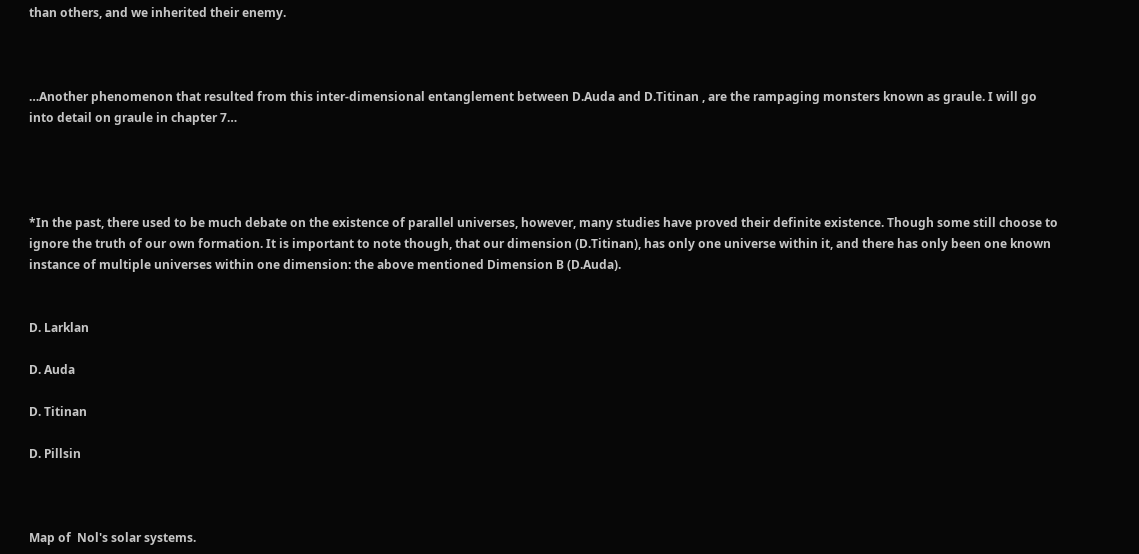than others, and we inherited their enemy.



…Another phenomenon that resulted from this inter-dimensional entanglement between D.Auda and D.Titinan , are the rampaging monsters known as graule. I will go into detail on graule in chapter 7…




*In the past, there used to be much debate on the existence of parallel universes, however, many studies have proved their definite existence. Though some still choose to ignore the truth of our own formation. It is important to note though, that our dimension (D.Titinan), has only one universe within it, and there has only been one known instance of multiple universes within one dimension: the above mentioned Dimension B (D.Auda).


D. Larklan

D. Auda

D. Titinan

D. Pillsin



Map of  Nol's solar systems.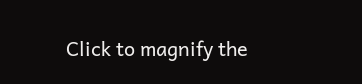Click to magnify the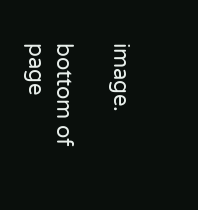image.

bottom of page